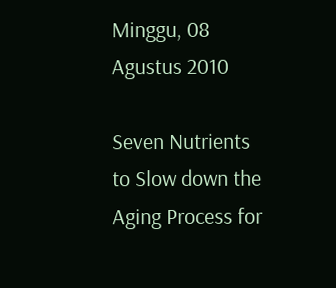Minggu, 08 Agustus 2010

Seven Nutrients to Slow down the Aging Process for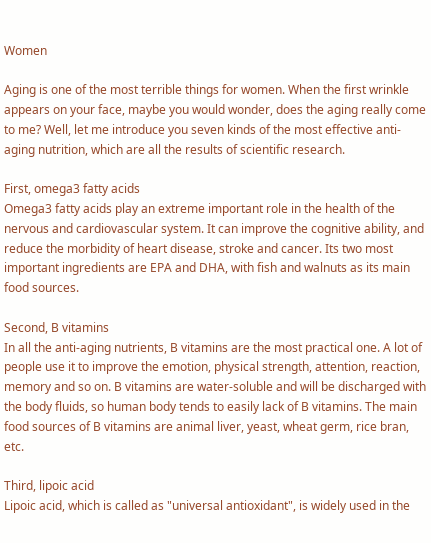Women

Aging is one of the most terrible things for women. When the first wrinkle appears on your face, maybe you would wonder, does the aging really come to me? Well, let me introduce you seven kinds of the most effective anti-aging nutrition, which are all the results of scientific research.

First, omega3 fatty acids
Omega3 fatty acids play an extreme important role in the health of the nervous and cardiovascular system. It can improve the cognitive ability, and reduce the morbidity of heart disease, stroke and cancer. Its two most important ingredients are EPA and DHA, with fish and walnuts as its main food sources.

Second, B vitamins
In all the anti-aging nutrients, B vitamins are the most practical one. A lot of people use it to improve the emotion, physical strength, attention, reaction, memory and so on. B vitamins are water-soluble and will be discharged with the body fluids, so human body tends to easily lack of B vitamins. The main food sources of B vitamins are animal liver, yeast, wheat germ, rice bran, etc.

Third, lipoic acid
Lipoic acid, which is called as "universal antioxidant", is widely used in the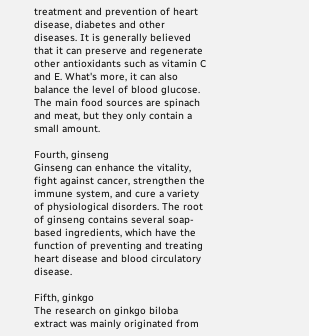treatment and prevention of heart disease, diabetes and other diseases. It is generally believed that it can preserve and regenerate other antioxidants such as vitamin C and E. What's more, it can also balance the level of blood glucose. The main food sources are spinach and meat, but they only contain a small amount.

Fourth, ginseng
Ginseng can enhance the vitality, fight against cancer, strengthen the immune system, and cure a variety of physiological disorders. The root of ginseng contains several soap-based ingredients, which have the function of preventing and treating heart disease and blood circulatory disease.

Fifth, ginkgo
The research on ginkgo biloba extract was mainly originated from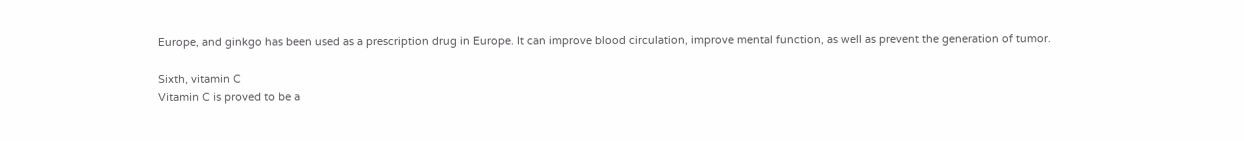Europe, and ginkgo has been used as a prescription drug in Europe. It can improve blood circulation, improve mental function, as well as prevent the generation of tumor.

Sixth, vitamin C
Vitamin C is proved to be a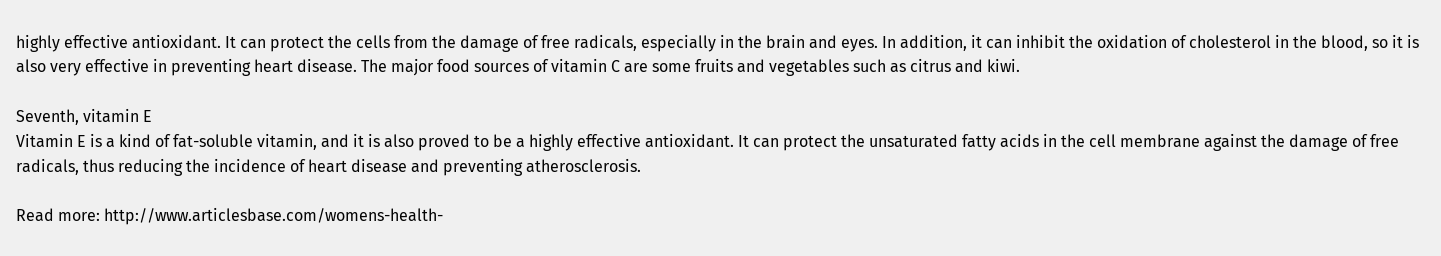highly effective antioxidant. It can protect the cells from the damage of free radicals, especially in the brain and eyes. In addition, it can inhibit the oxidation of cholesterol in the blood, so it is also very effective in preventing heart disease. The major food sources of vitamin C are some fruits and vegetables such as citrus and kiwi.

Seventh, vitamin E
Vitamin E is a kind of fat-soluble vitamin, and it is also proved to be a highly effective antioxidant. It can protect the unsaturated fatty acids in the cell membrane against the damage of free radicals, thus reducing the incidence of heart disease and preventing atherosclerosis.

Read more: http://www.articlesbase.com/womens-health-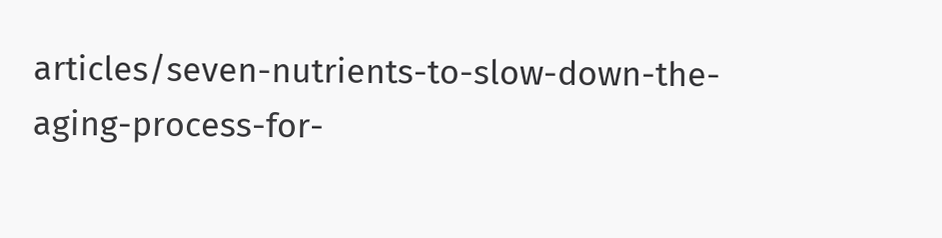articles/seven-nutrients-to-slow-down-the-aging-process-for-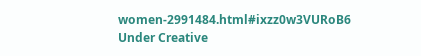women-2991484.html#ixzz0w3VURoB6
Under Creative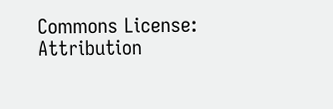Commons License: Attribution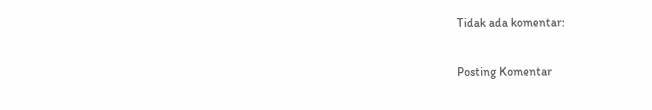Tidak ada komentar:

Posting Komentar